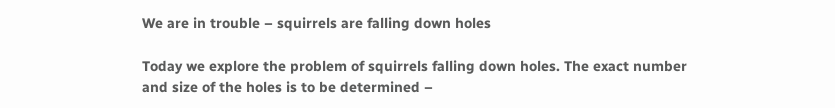We are in trouble – squirrels are falling down holes

Today we explore the problem of squirrels falling down holes. The exact number and size of the holes is to be determined –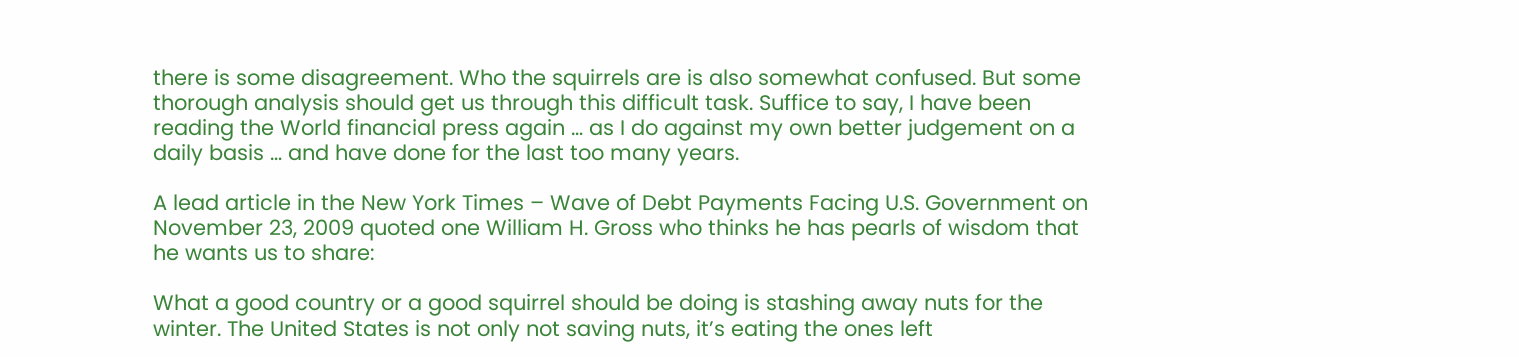there is some disagreement. Who the squirrels are is also somewhat confused. But some thorough analysis should get us through this difficult task. Suffice to say, I have been reading the World financial press again … as I do against my own better judgement on a daily basis … and have done for the last too many years.

A lead article in the New York Times – Wave of Debt Payments Facing U.S. Government on November 23, 2009 quoted one William H. Gross who thinks he has pearls of wisdom that he wants us to share:

What a good country or a good squirrel should be doing is stashing away nuts for the winter. The United States is not only not saving nuts, it’s eating the ones left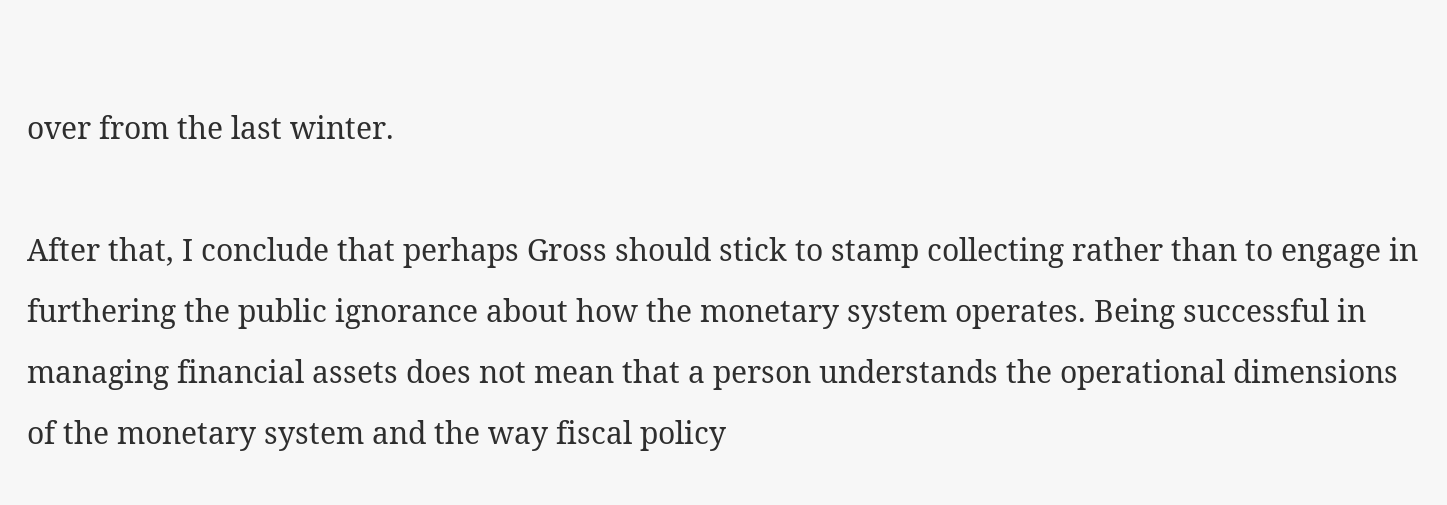over from the last winter.

After that, I conclude that perhaps Gross should stick to stamp collecting rather than to engage in furthering the public ignorance about how the monetary system operates. Being successful in managing financial assets does not mean that a person understands the operational dimensions of the monetary system and the way fiscal policy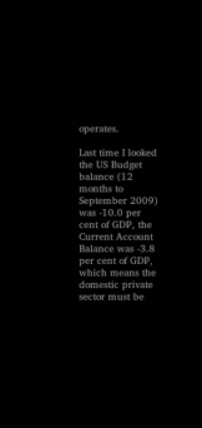operates.

Last time I looked the US Budget balance (12 months to September 2009) was -10.0 per cent of GDP, the Current Account Balance was -3.8 per cent of GDP, which means the domestic private sector must be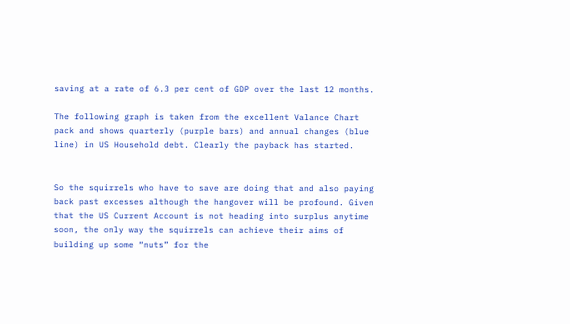saving at a rate of 6.3 per cent of GDP over the last 12 months.

The following graph is taken from the excellent Valance Chart pack and shows quarterly (purple bars) and annual changes (blue line) in US Household debt. Clearly the payback has started.


So the squirrels who have to save are doing that and also paying back past excesses although the hangover will be profound. Given that the US Current Account is not heading into surplus anytime soon, the only way the squirrels can achieve their aims of building up some “nuts” for the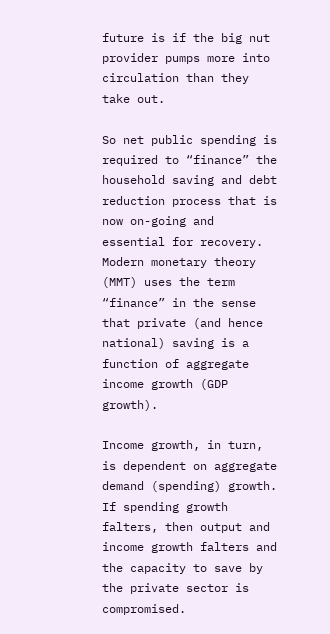future is if the big nut provider pumps more into circulation than they take out.

So net public spending is required to “finance” the household saving and debt reduction process that is now on-going and essential for recovery. Modern monetary theory (MMT) uses the term “finance” in the sense that private (and hence national) saving is a function of aggregate income growth (GDP growth).

Income growth, in turn, is dependent on aggregate demand (spending) growth. If spending growth falters, then output and income growth falters and the capacity to save by the private sector is compromised.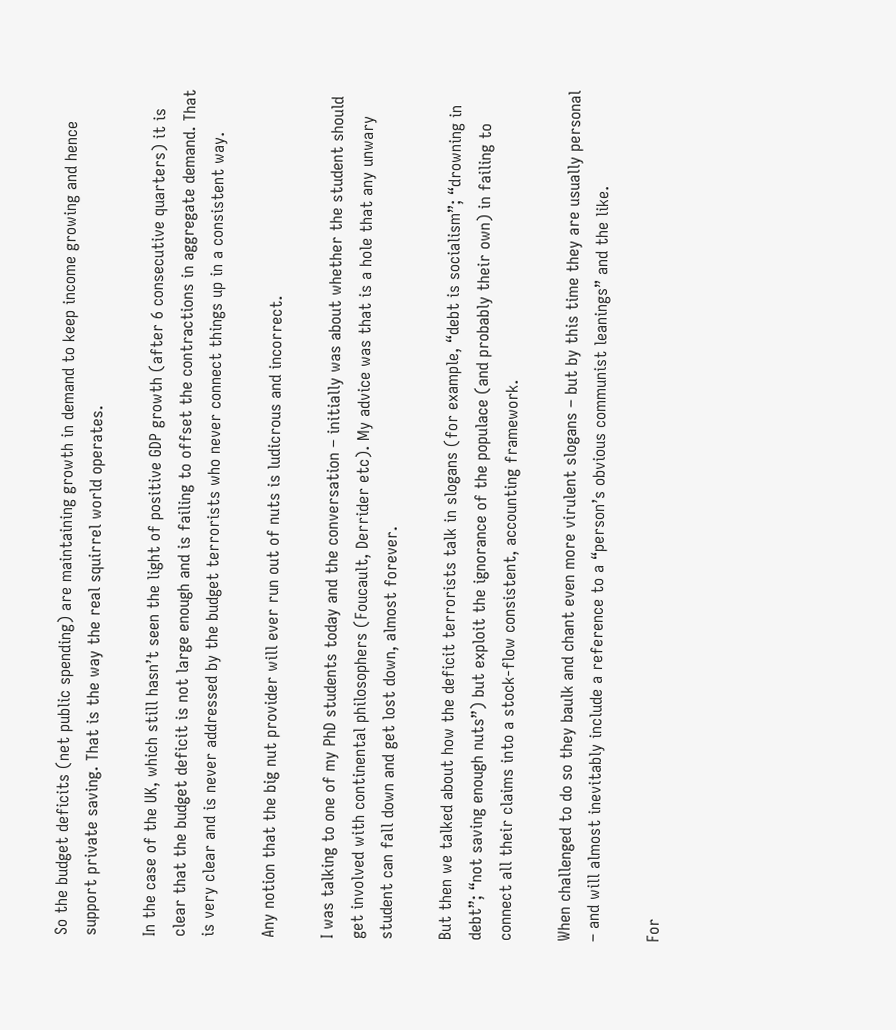So the budget deficits (net public spending) are maintaining growth in demand to keep income growing and hence support private saving. That is the way the real squirrel world operates.

In the case of the UK, which still hasn’t seen the light of positive GDP growth (after 6 consecutive quarters) it is clear that the budget deficit is not large enough and is failing to offset the contractions in aggregate demand. That is very clear and is never addressed by the budget terrorists who never connect things up in a consistent way.

Any notion that the big nut provider will ever run out of nuts is ludicrous and incorrect.

I was talking to one of my PhD students today and the conversation – initially was about whether the student should get involved with continental philosophers (Foucault, Derrider etc). My advice was that is a hole that any unwary student can fall down and get lost down, almost forever.

But then we talked about how the deficit terrorists talk in slogans (for example, “debt is socialism”; “drowning in debt”; “not saving enough nuts”) but exploit the ignorance of the populace (and probably their own) in failing to connect all their claims into a stock-flow consistent, accounting framework.

When challenged to do so they baulk and chant even more virulent slogans – but by this time they are usually personal – and will almost inevitably include a reference to a “person’s obvious communist leanings” and the like.

For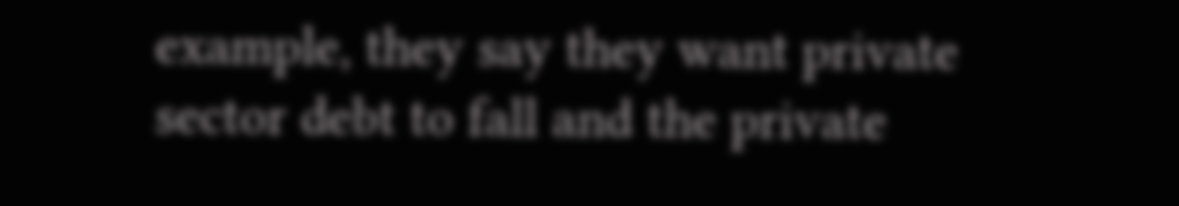example, they say they want private sector debt to fall and the private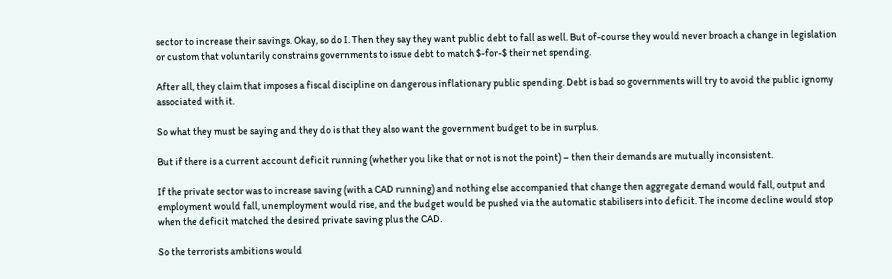sector to increase their savings. Okay, so do I. Then they say they want public debt to fall as well. But of-course they would never broach a change in legislation or custom that voluntarily constrains governments to issue debt to match $-for-$ their net spending.

After all, they claim that imposes a fiscal discipline on dangerous inflationary public spending. Debt is bad so governments will try to avoid the public ignomy associated with it.

So what they must be saying and they do is that they also want the government budget to be in surplus.

But if there is a current account deficit running (whether you like that or not is not the point) – then their demands are mutually inconsistent.

If the private sector was to increase saving (with a CAD running) and nothing else accompanied that change then aggregate demand would fall, output and employment would fall, unemployment would rise, and the budget would be pushed via the automatic stabilisers into deficit. The income decline would stop when the deficit matched the desired private saving plus the CAD.

So the terrorists ambitions would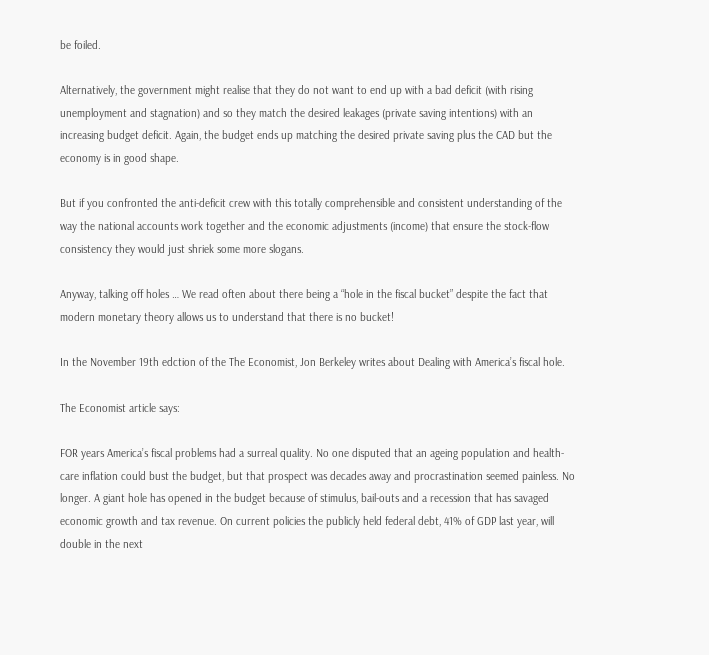be foiled.

Alternatively, the government might realise that they do not want to end up with a bad deficit (with rising unemployment and stagnation) and so they match the desired leakages (private saving intentions) with an increasing budget deficit. Again, the budget ends up matching the desired private saving plus the CAD but the economy is in good shape.

But if you confronted the anti-deficit crew with this totally comprehensible and consistent understanding of the way the national accounts work together and the economic adjustments (income) that ensure the stock-flow consistency they would just shriek some more slogans.

Anyway, talking off holes … We read often about there being a “hole in the fiscal bucket” despite the fact that modern monetary theory allows us to understand that there is no bucket!

In the November 19th edction of the The Economist, Jon Berkeley writes about Dealing with America’s fiscal hole.

The Economist article says:

FOR years America’s fiscal problems had a surreal quality. No one disputed that an ageing population and health-care inflation could bust the budget, but that prospect was decades away and procrastination seemed painless. No longer. A giant hole has opened in the budget because of stimulus, bail-outs and a recession that has savaged economic growth and tax revenue. On current policies the publicly held federal debt, 41% of GDP last year, will double in the next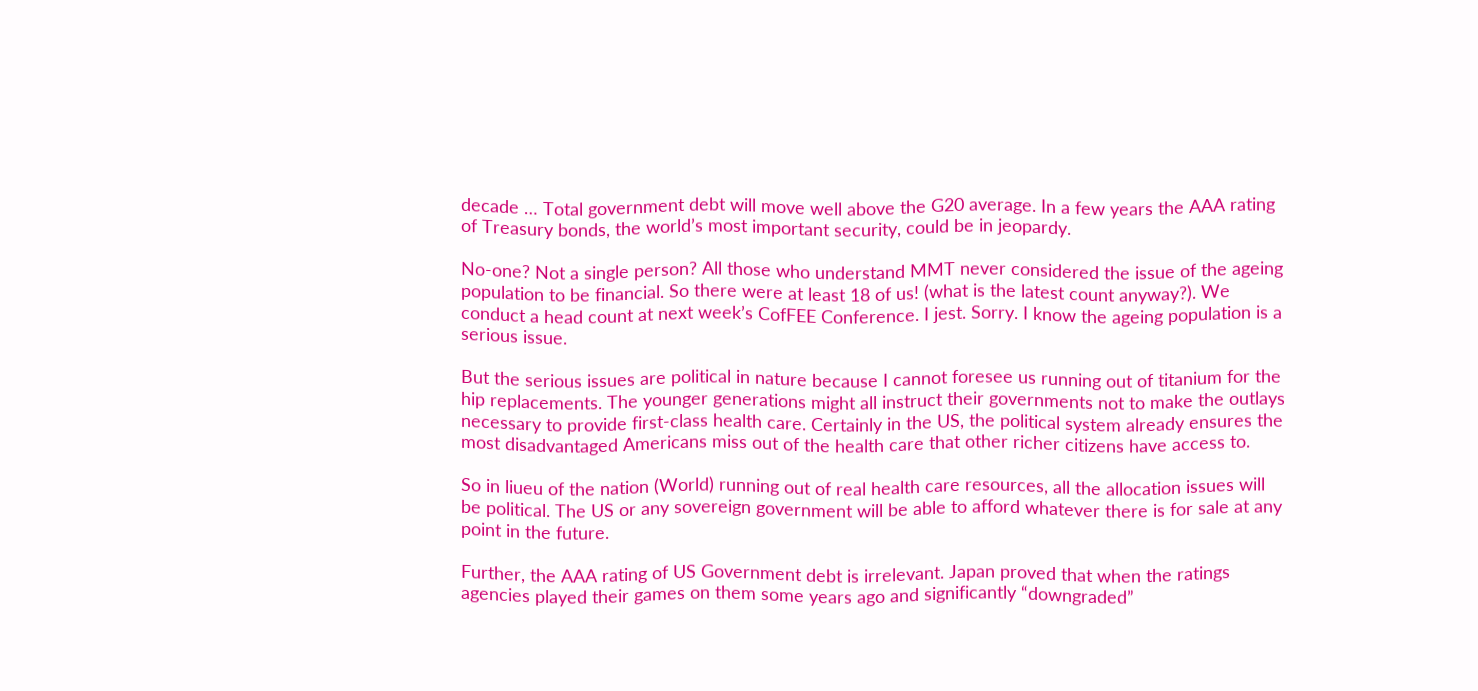decade … Total government debt will move well above the G20 average. In a few years the AAA rating of Treasury bonds, the world’s most important security, could be in jeopardy.

No-one? Not a single person? All those who understand MMT never considered the issue of the ageing population to be financial. So there were at least 18 of us! (what is the latest count anyway?). We conduct a head count at next week’s CofFEE Conference. I jest. Sorry. I know the ageing population is a serious issue.

But the serious issues are political in nature because I cannot foresee us running out of titanium for the hip replacements. The younger generations might all instruct their governments not to make the outlays necessary to provide first-class health care. Certainly in the US, the political system already ensures the most disadvantaged Americans miss out of the health care that other richer citizens have access to.

So in liueu of the nation (World) running out of real health care resources, all the allocation issues will be political. The US or any sovereign government will be able to afford whatever there is for sale at any point in the future.

Further, the AAA rating of US Government debt is irrelevant. Japan proved that when the ratings agencies played their games on them some years ago and significantly “downgraded”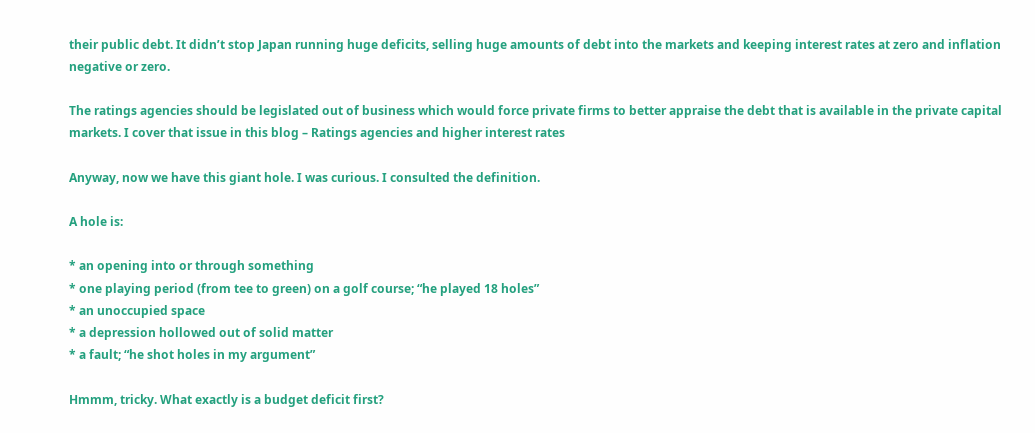their public debt. It didn’t stop Japan running huge deficits, selling huge amounts of debt into the markets and keeping interest rates at zero and inflation negative or zero.

The ratings agencies should be legislated out of business which would force private firms to better appraise the debt that is available in the private capital markets. I cover that issue in this blog – Ratings agencies and higher interest rates

Anyway, now we have this giant hole. I was curious. I consulted the definition.

A hole is:

* an opening into or through something
* one playing period (from tee to green) on a golf course; “he played 18 holes”
* an unoccupied space
* a depression hollowed out of solid matter
* a fault; “he shot holes in my argument”

Hmmm, tricky. What exactly is a budget deficit first?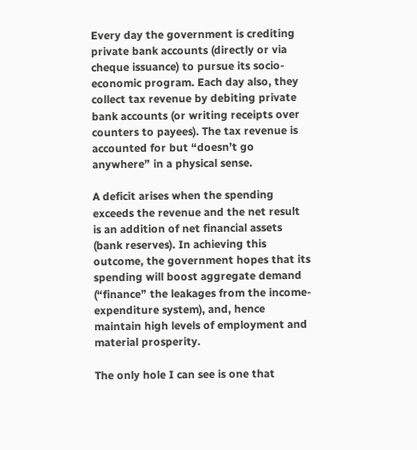Every day the government is crediting private bank accounts (directly or via cheque issuance) to pursue its socio-economic program. Each day also, they collect tax revenue by debiting private bank accounts (or writing receipts over counters to payees). The tax revenue is accounted for but “doesn’t go anywhere” in a physical sense.

A deficit arises when the spending exceeds the revenue and the net result is an addition of net financial assets (bank reserves). In achieving this outcome, the government hopes that its spending will boost aggregate demand (“finance” the leakages from the income-expenditure system), and, hence maintain high levels of employment and material prosperity.

The only hole I can see is one that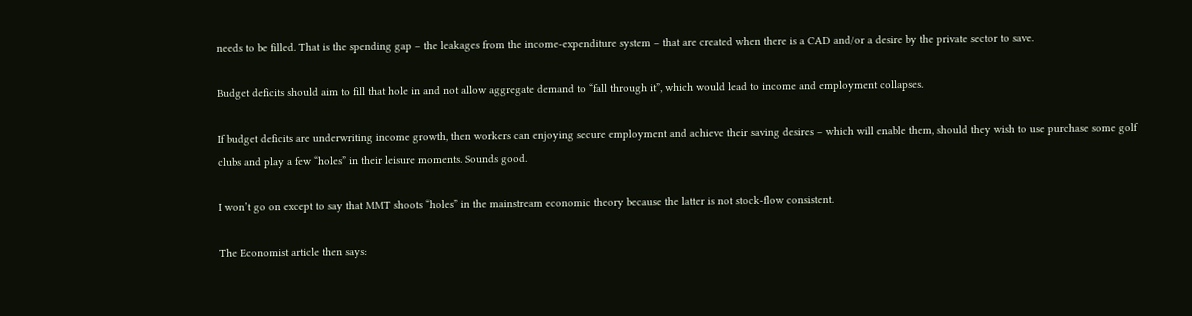needs to be filled. That is the spending gap – the leakages from the income-expenditure system – that are created when there is a CAD and/or a desire by the private sector to save.

Budget deficits should aim to fill that hole in and not allow aggregate demand to “fall through it”, which would lead to income and employment collapses.

If budget deficits are underwriting income growth, then workers can enjoying secure employment and achieve their saving desires – which will enable them, should they wish to use purchase some golf clubs and play a few “holes” in their leisure moments. Sounds good.

I won’t go on except to say that MMT shoots “holes” in the mainstream economic theory because the latter is not stock-flow consistent.

The Economist article then says: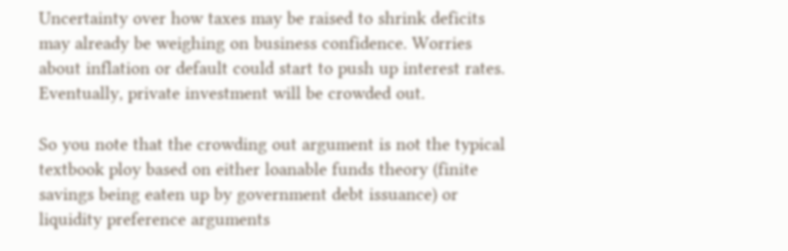Uncertainty over how taxes may be raised to shrink deficits may already be weighing on business confidence. Worries about inflation or default could start to push up interest rates. Eventually, private investment will be crowded out.

So you note that the crowding out argument is not the typical textbook ploy based on either loanable funds theory (finite savings being eaten up by government debt issuance) or liquidity preference arguments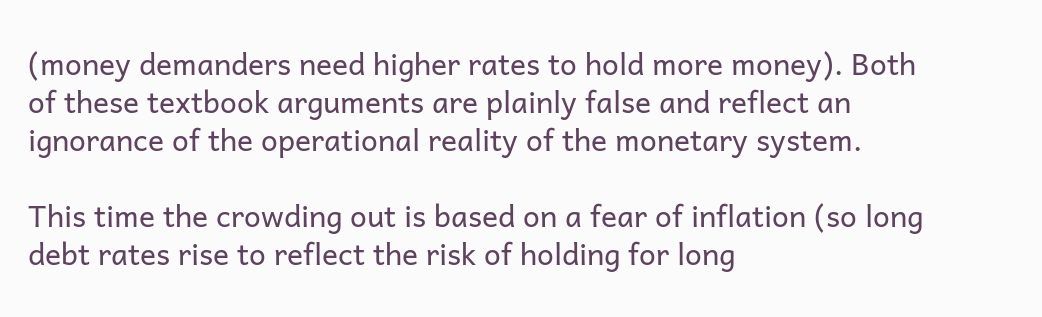(money demanders need higher rates to hold more money). Both of these textbook arguments are plainly false and reflect an ignorance of the operational reality of the monetary system.

This time the crowding out is based on a fear of inflation (so long debt rates rise to reflect the risk of holding for long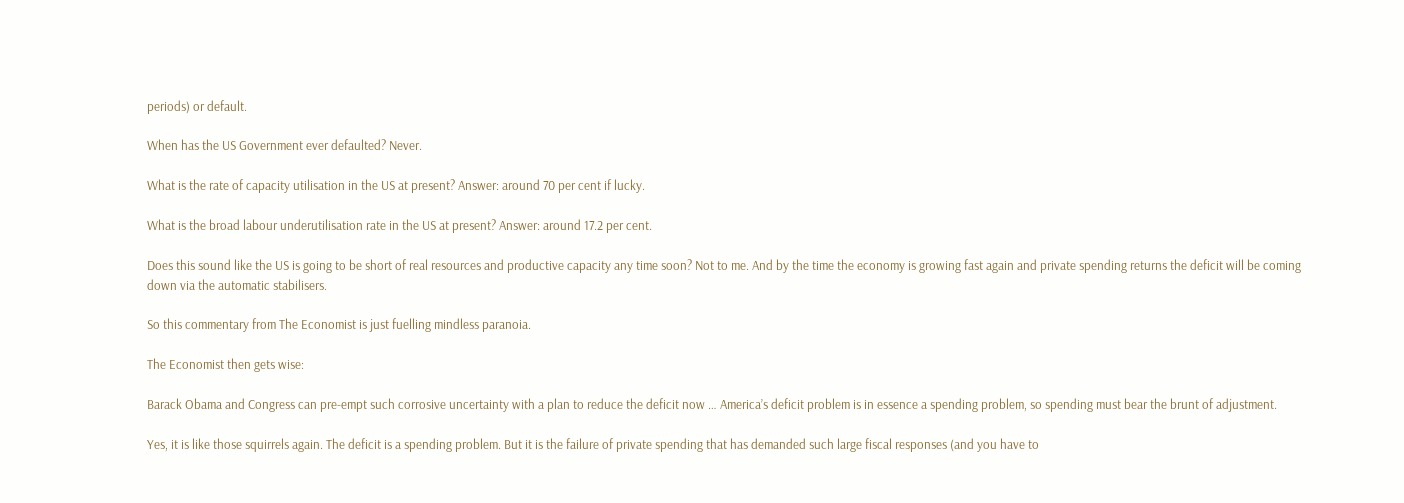periods) or default.

When has the US Government ever defaulted? Never.

What is the rate of capacity utilisation in the US at present? Answer: around 70 per cent if lucky.

What is the broad labour underutilisation rate in the US at present? Answer: around 17.2 per cent.

Does this sound like the US is going to be short of real resources and productive capacity any time soon? Not to me. And by the time the economy is growing fast again and private spending returns the deficit will be coming down via the automatic stabilisers.

So this commentary from The Economist is just fuelling mindless paranoia.

The Economist then gets wise:

Barack Obama and Congress can pre-empt such corrosive uncertainty with a plan to reduce the deficit now … America’s deficit problem is in essence a spending problem, so spending must bear the brunt of adjustment.

Yes, it is like those squirrels again. The deficit is a spending problem. But it is the failure of private spending that has demanded such large fiscal responses (and you have to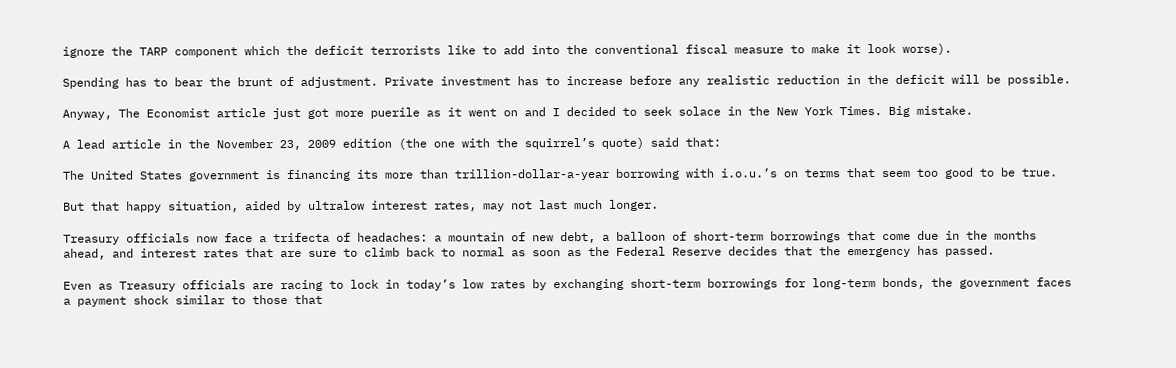ignore the TARP component which the deficit terrorists like to add into the conventional fiscal measure to make it look worse).

Spending has to bear the brunt of adjustment. Private investment has to increase before any realistic reduction in the deficit will be possible.

Anyway, The Economist article just got more puerile as it went on and I decided to seek solace in the New York Times. Big mistake.

A lead article in the November 23, 2009 edition (the one with the squirrel’s quote) said that:

The United States government is financing its more than trillion-dollar-a-year borrowing with i.o.u.’s on terms that seem too good to be true.

But that happy situation, aided by ultralow interest rates, may not last much longer.

Treasury officials now face a trifecta of headaches: a mountain of new debt, a balloon of short-term borrowings that come due in the months ahead, and interest rates that are sure to climb back to normal as soon as the Federal Reserve decides that the emergency has passed.

Even as Treasury officials are racing to lock in today’s low rates by exchanging short-term borrowings for long-term bonds, the government faces a payment shock similar to those that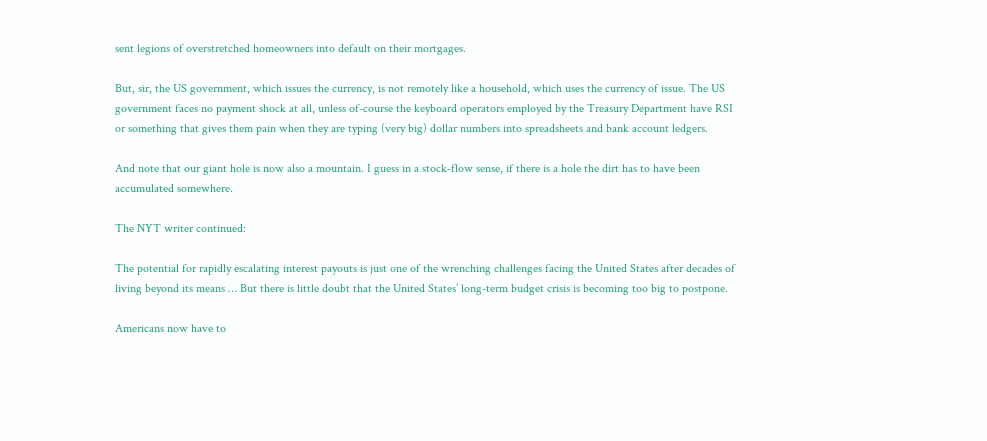sent legions of overstretched homeowners into default on their mortgages.

But, sir, the US government, which issues the currency, is not remotely like a household, which uses the currency of issue. The US government faces no payment shock at all, unless of-course the keyboard operators employed by the Treasury Department have RSI or something that gives them pain when they are typing (very big) dollar numbers into spreadsheets and bank account ledgers.

And note that our giant hole is now also a mountain. I guess in a stock-flow sense, if there is a hole the dirt has to have been accumulated somewhere.

The NYT writer continued:

The potential for rapidly escalating interest payouts is just one of the wrenching challenges facing the United States after decades of living beyond its means … But there is little doubt that the United States’ long-term budget crisis is becoming too big to postpone.

Americans now have to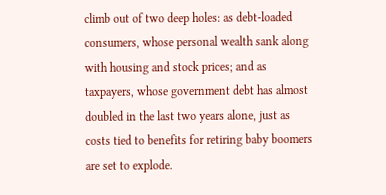climb out of two deep holes: as debt-loaded consumers, whose personal wealth sank along with housing and stock prices; and as taxpayers, whose government debt has almost doubled in the last two years alone, just as costs tied to benefits for retiring baby boomers are set to explode.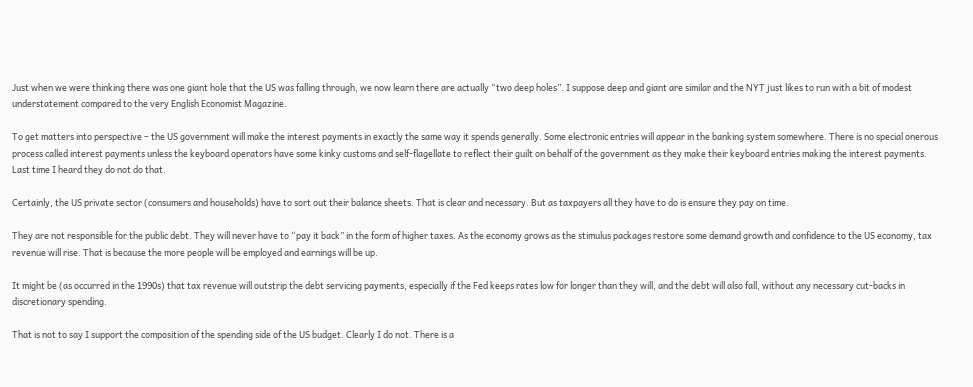Just when we were thinking there was one giant hole that the US was falling through, we now learn there are actually “two deep holes”. I suppose deep and giant are similar and the NYT just likes to run with a bit of modest understatement compared to the very English Economist Magazine.

To get matters into perspective – the US government will make the interest payments in exactly the same way it spends generally. Some electronic entries will appear in the banking system somewhere. There is no special onerous process called interest payments unless the keyboard operators have some kinky customs and self-flagellate to reflect their guilt on behalf of the government as they make their keyboard entries making the interest payments. Last time I heard they do not do that.

Certainly, the US private sector (consumers and households) have to sort out their balance sheets. That is clear and necessary. But as taxpayers all they have to do is ensure they pay on time.

They are not responsible for the public debt. They will never have to “pay it back” in the form of higher taxes. As the economy grows as the stimulus packages restore some demand growth and confidence to the US economy, tax revenue will rise. That is because the more people will be employed and earnings will be up.

It might be (as occurred in the 1990s) that tax revenue will outstrip the debt servicing payments, especially if the Fed keeps rates low for longer than they will, and the debt will also fall, without any necessary cut-backs in discretionary spending.

That is not to say I support the composition of the spending side of the US budget. Clearly I do not. There is a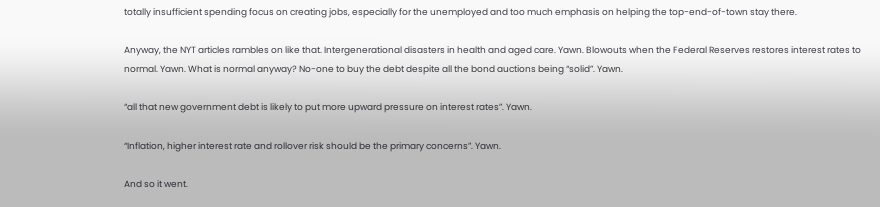totally insufficient spending focus on creating jobs, especially for the unemployed and too much emphasis on helping the top-end-of-town stay there.

Anyway, the NYT articles rambles on like that. Intergenerational disasters in health and aged care. Yawn. Blowouts when the Federal Reserves restores interest rates to normal. Yawn. What is normal anyway? No-one to buy the debt despite all the bond auctions being “solid”. Yawn.

“all that new government debt is likely to put more upward pressure on interest rates”. Yawn.

“Inflation, higher interest rate and rollover risk should be the primary concerns”. Yawn.

And so it went.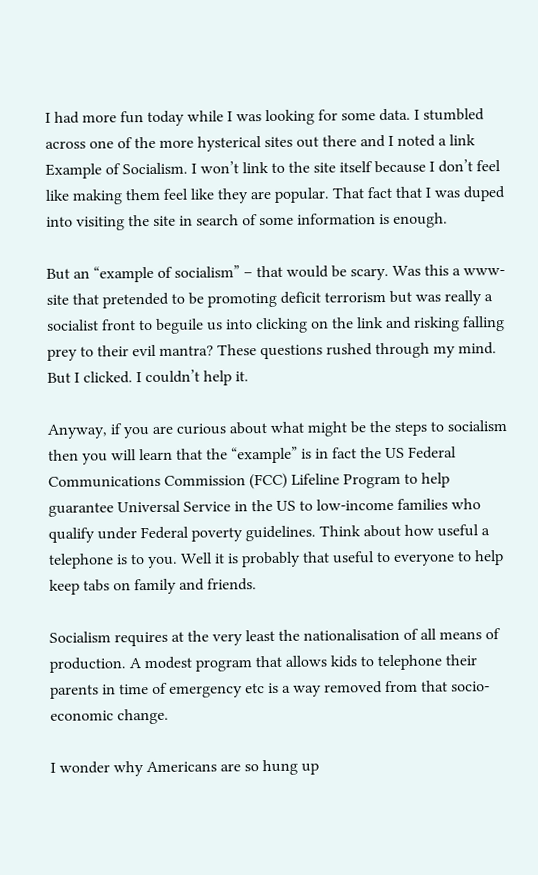I had more fun today while I was looking for some data. I stumbled across one of the more hysterical sites out there and I noted a link Example of Socialism. I won’t link to the site itself because I don’t feel like making them feel like they are popular. That fact that I was duped into visiting the site in search of some information is enough.

But an “example of socialism” – that would be scary. Was this a www-site that pretended to be promoting deficit terrorism but was really a socialist front to beguile us into clicking on the link and risking falling prey to their evil mantra? These questions rushed through my mind. But I clicked. I couldn’t help it.

Anyway, if you are curious about what might be the steps to socialism then you will learn that the “example” is in fact the US Federal Communications Commission (FCC) Lifeline Program to help guarantee Universal Service in the US to low-income families who qualify under Federal poverty guidelines. Think about how useful a telephone is to you. Well it is probably that useful to everyone to help keep tabs on family and friends.

Socialism requires at the very least the nationalisation of all means of production. A modest program that allows kids to telephone their parents in time of emergency etc is a way removed from that socio-economic change.

I wonder why Americans are so hung up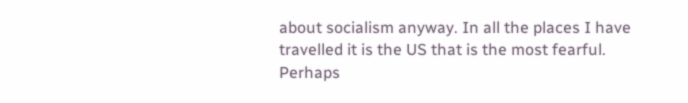about socialism anyway. In all the places I have travelled it is the US that is the most fearful. Perhaps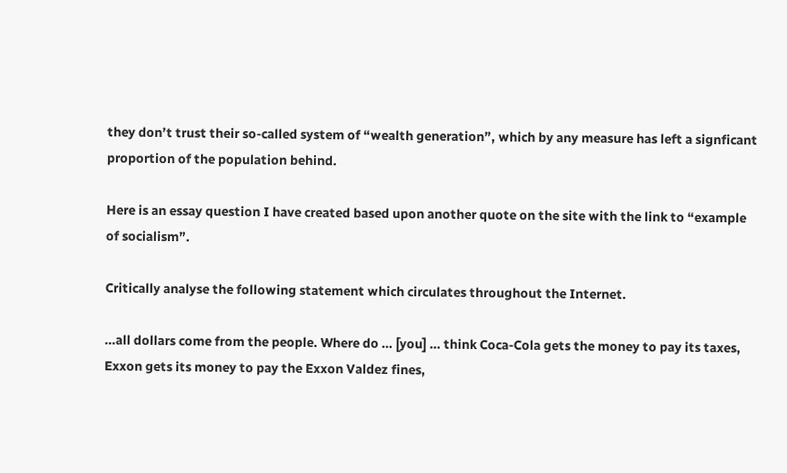they don’t trust their so-called system of “wealth generation”, which by any measure has left a signficant proportion of the population behind.

Here is an essay question I have created based upon another quote on the site with the link to “example of socialism”.

Critically analyse the following statement which circulates throughout the Internet.

…all dollars come from the people. Where do … [you] … think Coca-Cola gets the money to pay its taxes, Exxon gets its money to pay the Exxon Valdez fines,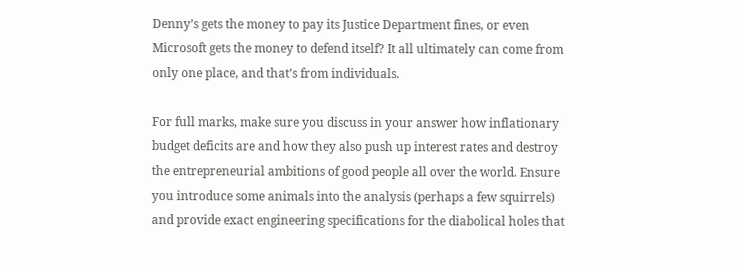Denny’s gets the money to pay its Justice Department fines, or even Microsoft gets the money to defend itself? It all ultimately can come from only one place, and that’s from individuals.

For full marks, make sure you discuss in your answer how inflationary budget deficits are and how they also push up interest rates and destroy the entrepreneurial ambitions of good people all over the world. Ensure you introduce some animals into the analysis (perhaps a few squirrels) and provide exact engineering specifications for the diabolical holes that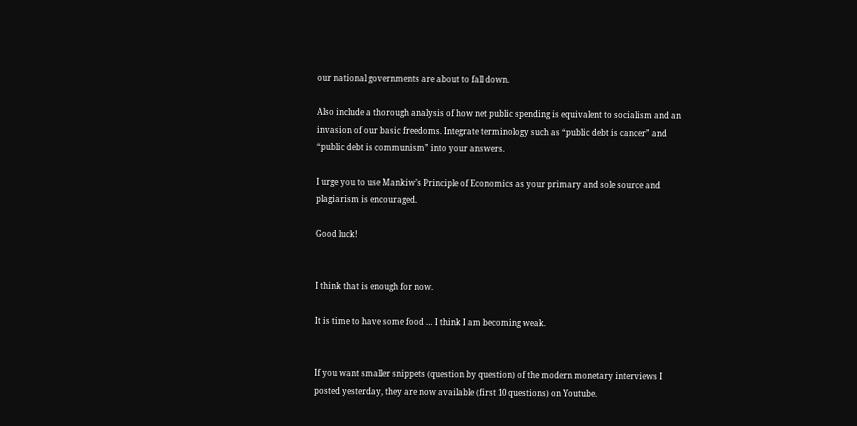our national governments are about to fall down.

Also include a thorough analysis of how net public spending is equivalent to socialism and an invasion of our basic freedoms. Integrate terminology such as “public debt is cancer” and “public debt is communism” into your answers.

I urge you to use Mankiw’s Principle of Economics as your primary and sole source and plagiarism is encouraged.

Good luck!


I think that is enough for now.

It is time to have some food … I think I am becoming weak.


If you want smaller snippets (question by question) of the modern monetary interviews I posted yesterday, they are now available (first 10 questions) on Youtube.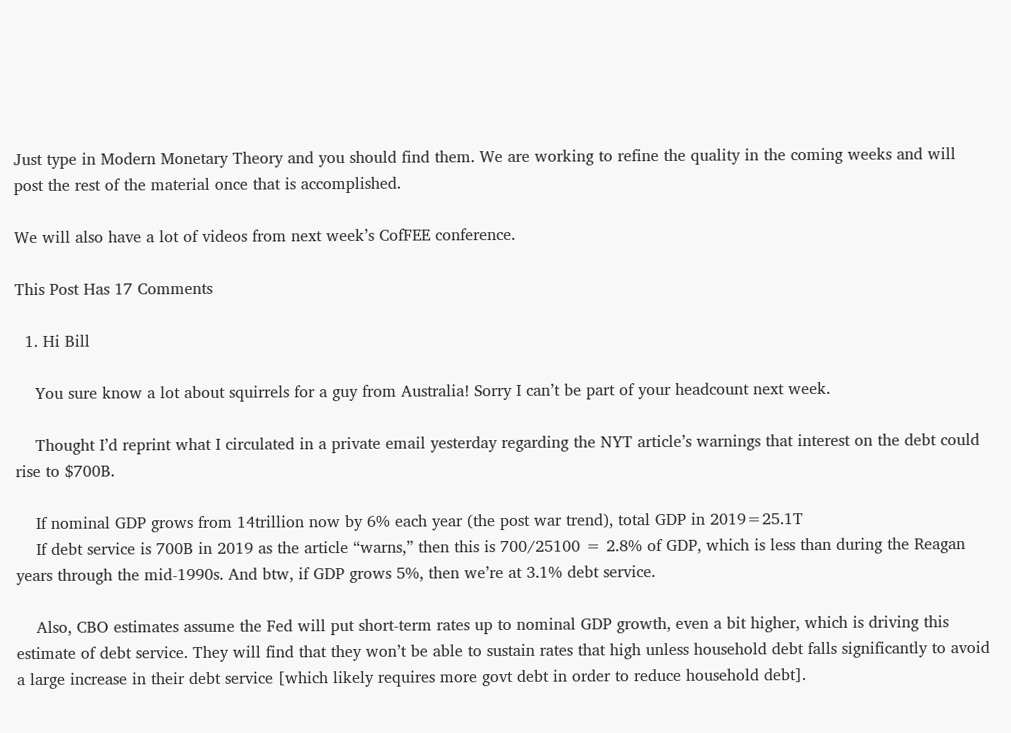Just type in Modern Monetary Theory and you should find them. We are working to refine the quality in the coming weeks and will post the rest of the material once that is accomplished.

We will also have a lot of videos from next week’s CofFEE conference.

This Post Has 17 Comments

  1. Hi Bill

    You sure know a lot about squirrels for a guy from Australia! Sorry I can’t be part of your headcount next week.

    Thought I’d reprint what I circulated in a private email yesterday regarding the NYT article’s warnings that interest on the debt could rise to $700B.

    If nominal GDP grows from 14trillion now by 6% each year (the post war trend), total GDP in 2019=25.1T
    If debt service is 700B in 2019 as the article “warns,” then this is 700/25100 = 2.8% of GDP, which is less than during the Reagan years through the mid-1990s. And btw, if GDP grows 5%, then we’re at 3.1% debt service.

    Also, CBO estimates assume the Fed will put short-term rates up to nominal GDP growth, even a bit higher, which is driving this estimate of debt service. They will find that they won’t be able to sustain rates that high unless household debt falls significantly to avoid a large increase in their debt service [which likely requires more govt debt in order to reduce household debt].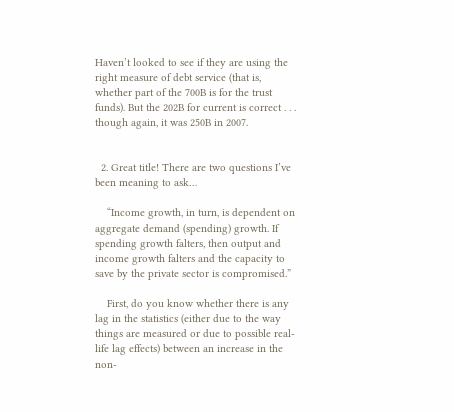Haven’t looked to see if they are using the right measure of debt service (that is, whether part of the 700B is for the trust funds). But the 202B for current is correct . . . though again, it was 250B in 2007.


  2. Great title! There are two questions I’ve been meaning to ask…

    “Income growth, in turn, is dependent on aggregate demand (spending) growth. If spending growth falters, then output and income growth falters and the capacity to save by the private sector is compromised.”

    First, do you know whether there is any lag in the statistics (either due to the way things are measured or due to possible real-life lag effects) between an increase in the non-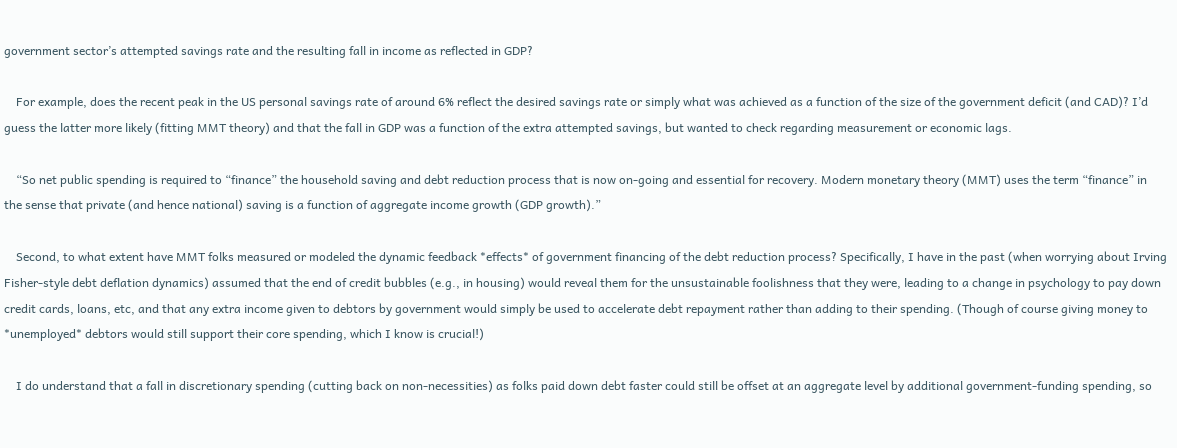government sector’s attempted savings rate and the resulting fall in income as reflected in GDP?

    For example, does the recent peak in the US personal savings rate of around 6% reflect the desired savings rate or simply what was achieved as a function of the size of the government deficit (and CAD)? I’d guess the latter more likely (fitting MMT theory) and that the fall in GDP was a function of the extra attempted savings, but wanted to check regarding measurement or economic lags.

    “So net public spending is required to “finance” the household saving and debt reduction process that is now on-going and essential for recovery. Modern monetary theory (MMT) uses the term “finance” in the sense that private (and hence national) saving is a function of aggregate income growth (GDP growth).”

    Second, to what extent have MMT folks measured or modeled the dynamic feedback *effects* of government financing of the debt reduction process? Specifically, I have in the past (when worrying about Irving Fisher-style debt deflation dynamics) assumed that the end of credit bubbles (e.g., in housing) would reveal them for the unsustainable foolishness that they were, leading to a change in psychology to pay down credit cards, loans, etc, and that any extra income given to debtors by government would simply be used to accelerate debt repayment rather than adding to their spending. (Though of course giving money to *unemployed* debtors would still support their core spending, which I know is crucial!)

    I do understand that a fall in discretionary spending (cutting back on non-necessities) as folks paid down debt faster could still be offset at an aggregate level by additional government-funding spending, so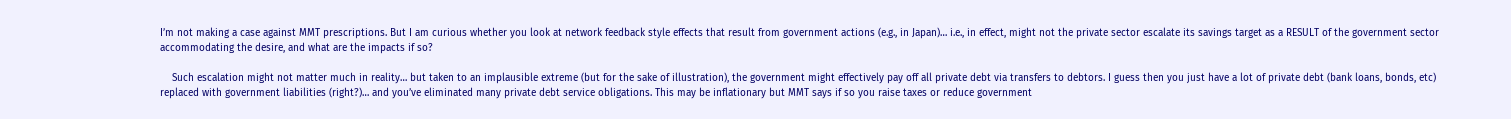I’m not making a case against MMT prescriptions. But I am curious whether you look at network feedback style effects that result from government actions (e.g., in Japan)… i.e., in effect, might not the private sector escalate its savings target as a RESULT of the government sector accommodating the desire, and what are the impacts if so?

    Such escalation might not matter much in reality… but taken to an implausible extreme (but for the sake of illustration), the government might effectively pay off all private debt via transfers to debtors. I guess then you just have a lot of private debt (bank loans, bonds, etc) replaced with government liabilities (right?)… and you’ve eliminated many private debt service obligations. This may be inflationary but MMT says if so you raise taxes or reduce government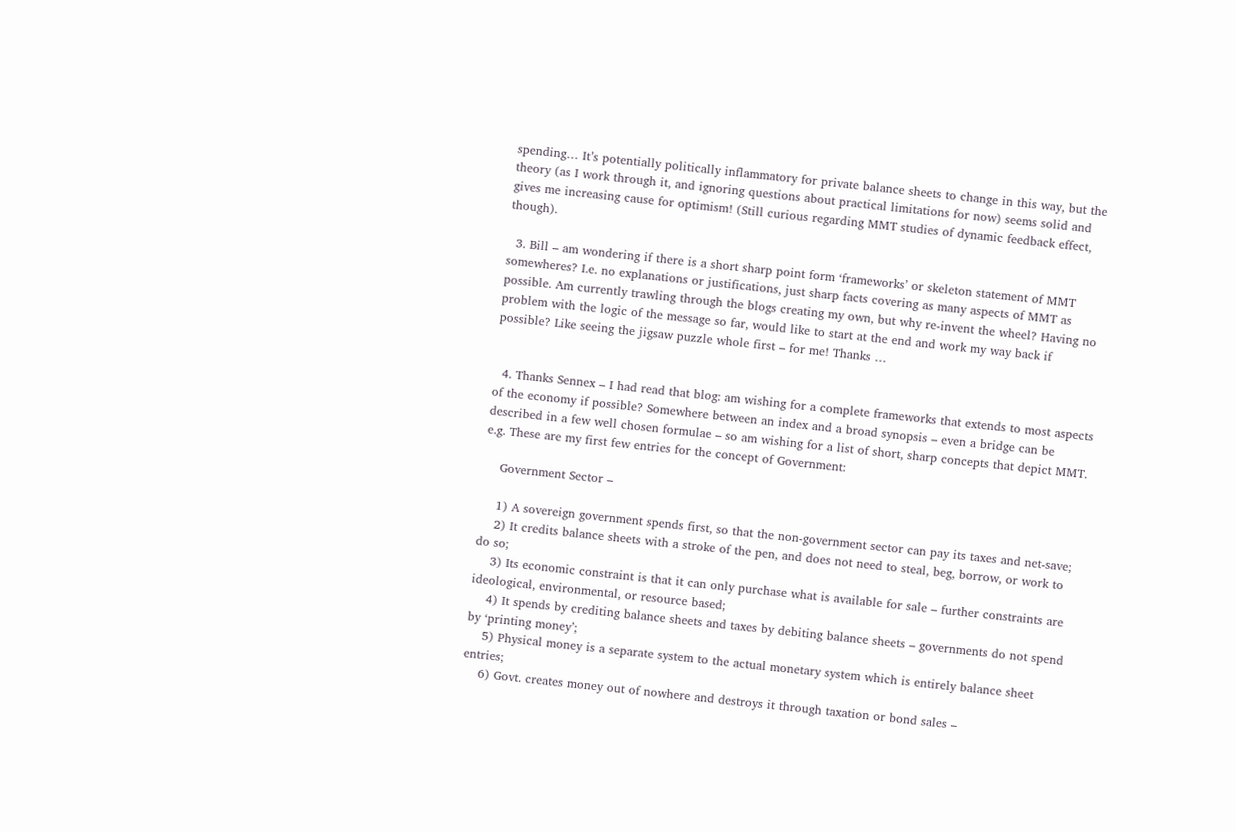spending… It’s potentially politically inflammatory for private balance sheets to change in this way, but the theory (as I work through it, and ignoring questions about practical limitations for now) seems solid and gives me increasing cause for optimism! (Still curious regarding MMT studies of dynamic feedback effect, though).

  3. Bill – am wondering if there is a short sharp point form ‘frameworks’ or skeleton statement of MMT somewheres? I.e. no explanations or justifications, just sharp facts covering as many aspects of MMT as possible. Am currently trawling through the blogs creating my own, but why re-invent the wheel? Having no problem with the logic of the message so far, would like to start at the end and work my way back if possible? Like seeing the jigsaw puzzle whole first – for me! Thanks …


  4. Thanks Sennex – I had read that blog: am wishing for a complete frameworks that extends to most aspects of the economy if possible? Somewhere between an index and a broad synopsis – even a bridge can be described in a few well chosen formulae – so am wishing for a list of short, sharp concepts that depict MMT. e.g. These are my first few entries for the concept of Government:

    Government Sector –

    1) A sovereign government spends first, so that the non-government sector can pay its taxes and net-save;
    2) It credits balance sheets with a stroke of the pen, and does not need to steal, beg, borrow, or work to do so;
    3) Its economic constraint is that it can only purchase what is available for sale – further constraints are ideological, environmental, or resource based;
    4) It spends by crediting balance sheets and taxes by debiting balance sheets – governments do not spend by ‘printing money’;
    5) Physical money is a separate system to the actual monetary system which is entirely balance sheet entries;
    6) Govt. creates money out of nowhere and destroys it through taxation or bond sales –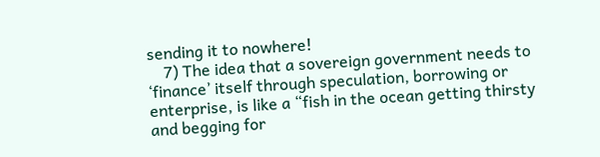sending it to nowhere!
    7) The idea that a sovereign government needs to ‘finance’ itself through speculation, borrowing or enterprise, is like a “fish in the ocean getting thirsty and begging for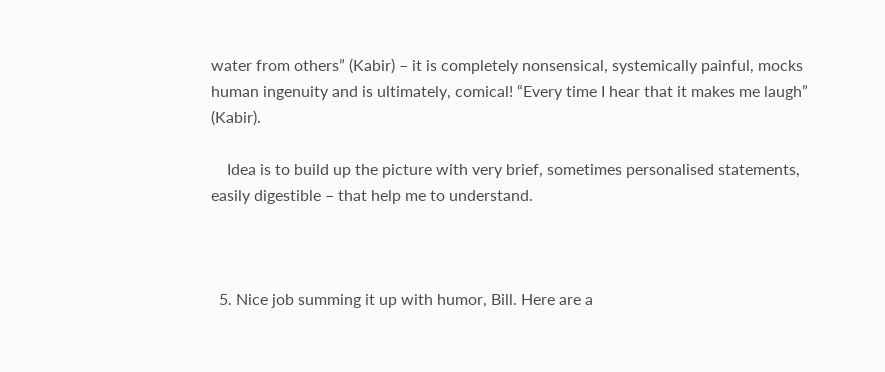water from others” (Kabir) – it is completely nonsensical, systemically painful, mocks human ingenuity and is ultimately, comical! “Every time I hear that it makes me laugh” (Kabir).

    Idea is to build up the picture with very brief, sometimes personalised statements, easily digestible – that help me to understand.



  5. Nice job summing it up with humor, Bill. Here are a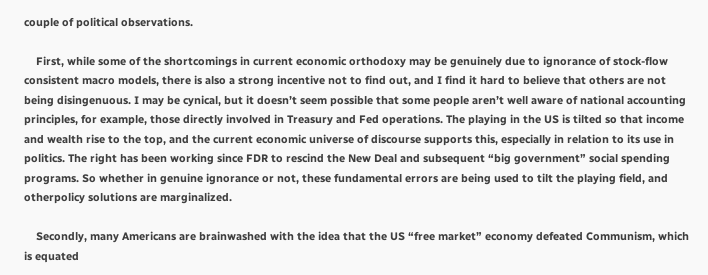couple of political observations.

    First, while some of the shortcomings in current economic orthodoxy may be genuinely due to ignorance of stock-flow consistent macro models, there is also a strong incentive not to find out, and I find it hard to believe that others are not being disingenuous. I may be cynical, but it doesn’t seem possible that some people aren’t well aware of national accounting principles, for example, those directly involved in Treasury and Fed operations. The playing in the US is tilted so that income and wealth rise to the top, and the current economic universe of discourse supports this, especially in relation to its use in politics. The right has been working since FDR to rescind the New Deal and subsequent “big government” social spending programs. So whether in genuine ignorance or not, these fundamental errors are being used to tilt the playing field, and otherpolicy solutions are marginalized.

    Secondly, many Americans are brainwashed with the idea that the US “free market” economy defeated Communism, which is equated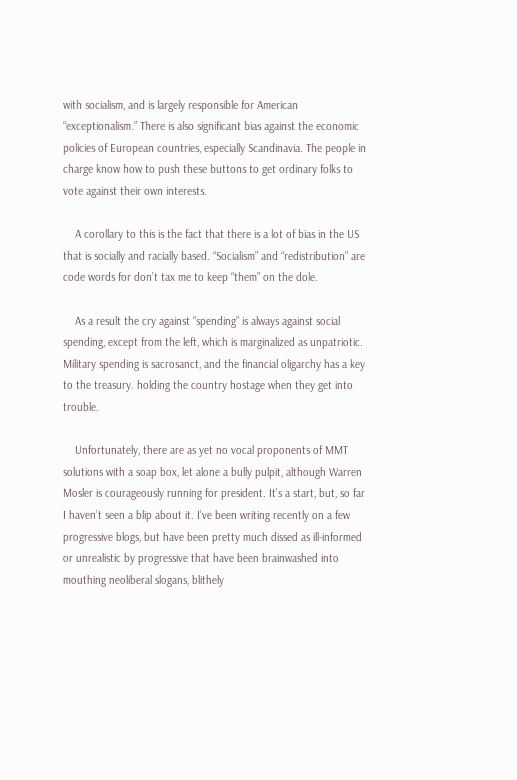with socialism, and is largely responsible for American “exceptionalism.” There is also significant bias against the economic policies of European countries, especially Scandinavia. The people in charge know how to push these buttons to get ordinary folks to vote against their own interests.

    A corollary to this is the fact that there is a lot of bias in the US that is socially and racially based. “Socialism” and “redistribution” are code words for don’t tax me to keep “them” on the dole.

    As a result the cry against “spending” is always against social spending, except from the left, which is marginalized as unpatriotic. Military spending is sacrosanct, and the financial oligarchy has a key to the treasury. holding the country hostage when they get into trouble.

    Unfortunately, there are as yet no vocal proponents of MMT solutions with a soap box, let alone a bully pulpit, although Warren Mosler is courageously running for president. It’s a start, but, so far I haven’t seen a blip about it. I’ve been writing recently on a few progressive blogs, but have been pretty much dissed as ill-informed or unrealistic by progressive that have been brainwashed into mouthing neoliberal slogans, blithely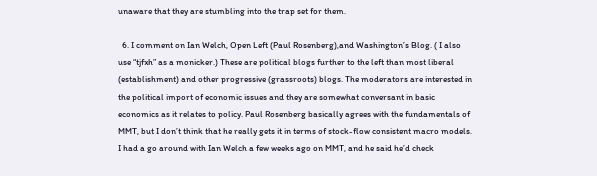unaware that they are stumbling into the trap set for them.

  6. I comment on Ian Welch, Open Left (Paul Rosenberg),and Washington’s Blog. ( I also use “tjfxh” as a monicker.) These are political blogs further to the left than most liberal (establishment) and other progressive (grassroots) blogs. The moderators are interested in the political import of economic issues and they are somewhat conversant in basic economics as it relates to policy. Paul Rosenberg basically agrees with the fundamentals of MMT, but I don’t think that he really gets it in terms of stock-flow consistent macro models. I had a go around with Ian Welch a few weeks ago on MMT, and he said he’d check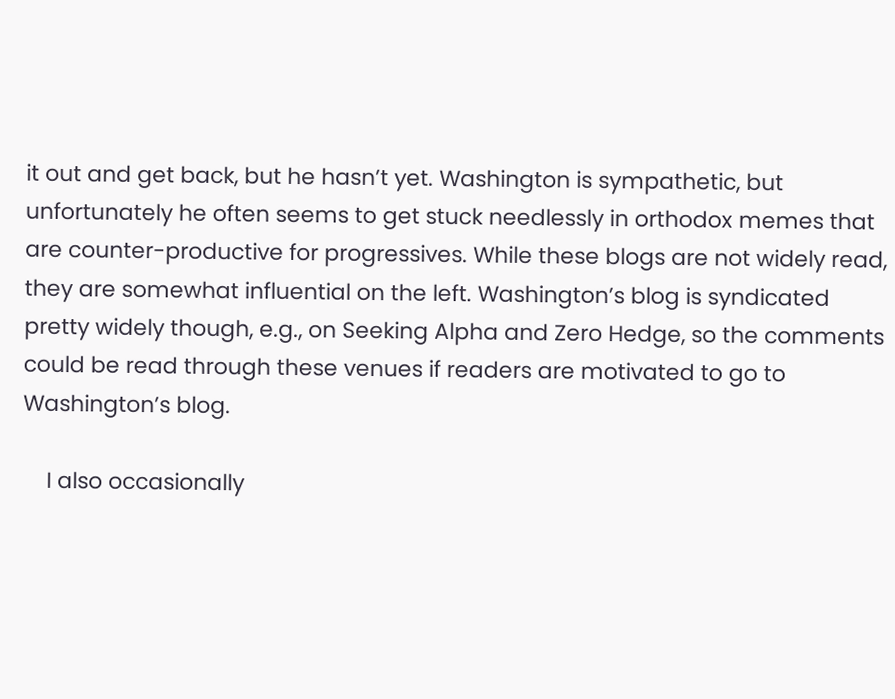it out and get back, but he hasn’t yet. Washington is sympathetic, but unfortunately he often seems to get stuck needlessly in orthodox memes that are counter-productive for progressives. While these blogs are not widely read, they are somewhat influential on the left. Washington’s blog is syndicated pretty widely though, e.g., on Seeking Alpha and Zero Hedge, so the comments could be read through these venues if readers are motivated to go to Washington’s blog.

    I also occasionally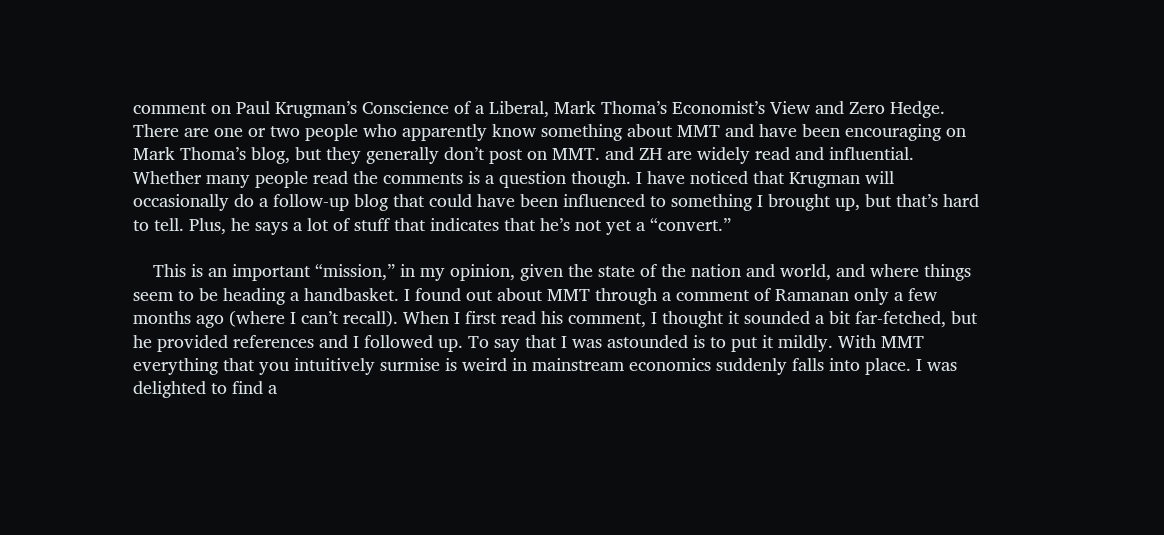comment on Paul Krugman’s Conscience of a Liberal, Mark Thoma’s Economist’s View and Zero Hedge. There are one or two people who apparently know something about MMT and have been encouraging on Mark Thoma’s blog, but they generally don’t post on MMT. and ZH are widely read and influential. Whether many people read the comments is a question though. I have noticed that Krugman will occasionally do a follow-up blog that could have been influenced to something I brought up, but that’s hard to tell. Plus, he says a lot of stuff that indicates that he’s not yet a “convert.”

    This is an important “mission,” in my opinion, given the state of the nation and world, and where things seem to be heading a handbasket. I found out about MMT through a comment of Ramanan only a few months ago (where I can’t recall). When I first read his comment, I thought it sounded a bit far-fetched, but he provided references and I followed up. To say that I was astounded is to put it mildly. With MMT everything that you intuitively surmise is weird in mainstream economics suddenly falls into place. I was delighted to find a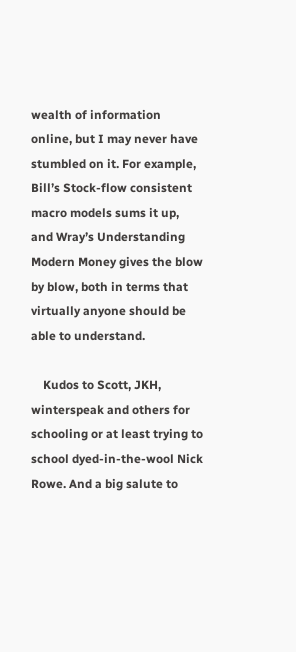wealth of information online, but I may never have stumbled on it. For example, Bill’s Stock-flow consistent macro models sums it up, and Wray’s Understanding Modern Money gives the blow by blow, both in terms that virtually anyone should be able to understand.

    Kudos to Scott, JKH, winterspeak and others for schooling or at least trying to school dyed-in-the-wool Nick Rowe. And a big salute to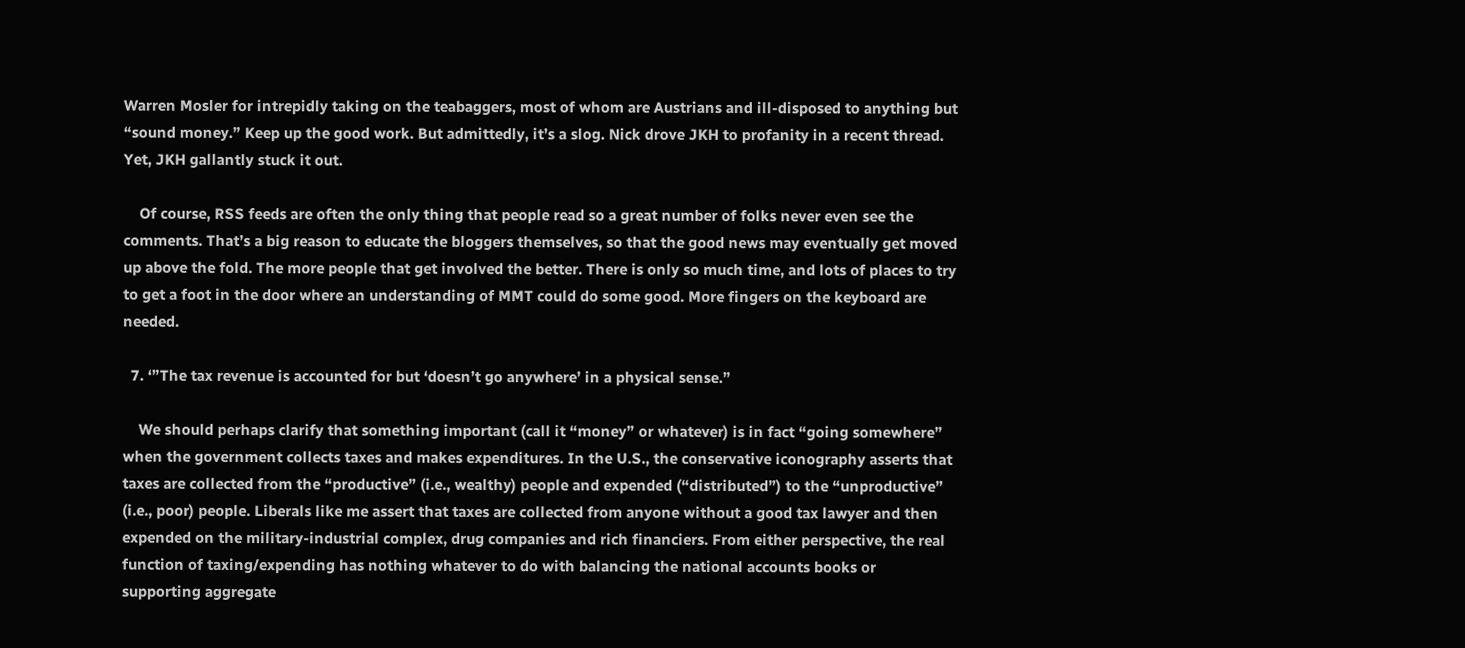Warren Mosler for intrepidly taking on the teabaggers, most of whom are Austrians and ill-disposed to anything but “sound money.” Keep up the good work. But admittedly, it’s a slog. Nick drove JKH to profanity in a recent thread. Yet, JKH gallantly stuck it out.

    Of course, RSS feeds are often the only thing that people read so a great number of folks never even see the comments. That’s a big reason to educate the bloggers themselves, so that the good news may eventually get moved up above the fold. The more people that get involved the better. There is only so much time, and lots of places to try to get a foot in the door where an understanding of MMT could do some good. More fingers on the keyboard are needed.

  7. ‘”The tax revenue is accounted for but ‘doesn’t go anywhere’ in a physical sense.”

    We should perhaps clarify that something important (call it “money” or whatever) is in fact “going somewhere” when the government collects taxes and makes expenditures. In the U.S., the conservative iconography asserts that taxes are collected from the “productive” (i.e., wealthy) people and expended (“distributed”) to the “unproductive” (i.e., poor) people. Liberals like me assert that taxes are collected from anyone without a good tax lawyer and then expended on the military-industrial complex, drug companies and rich financiers. From either perspective, the real function of taxing/expending has nothing whatever to do with balancing the national accounts books or supporting aggregate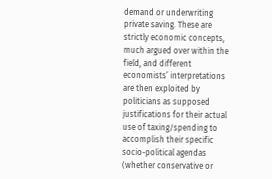demand or underwriting private saving. These are strictly economic concepts, much argued over within the field, and different economists’ interpretations are then exploited by politicians as supposed justifications for their actual use of taxing/spending to accomplish their specific socio-political agendas (whether conservative or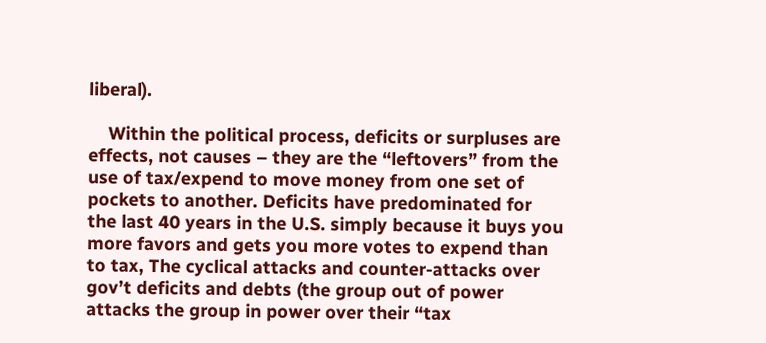liberal).

    Within the political process, deficits or surpluses are effects, not causes – they are the “leftovers” from the use of tax/expend to move money from one set of pockets to another. Deficits have predominated for the last 40 years in the U.S. simply because it buys you more favors and gets you more votes to expend than to tax, The cyclical attacks and counter-attacks over gov’t deficits and debts (the group out of power attacks the group in power over their “tax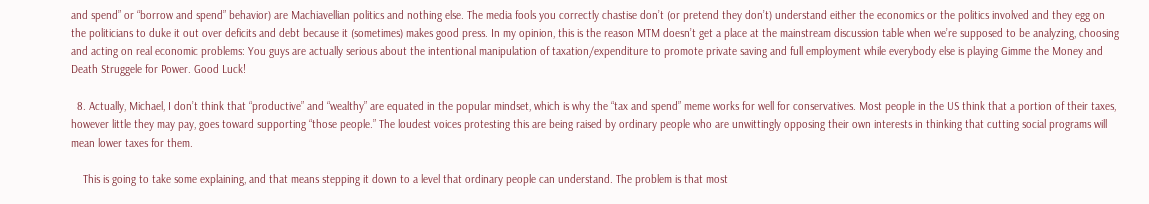and spend” or “borrow and spend” behavior) are Machiavellian politics and nothing else. The media fools you correctly chastise don’t (or pretend they don’t) understand either the economics or the politics involved and they egg on the politicians to duke it out over deficits and debt because it (sometimes) makes good press. In my opinion, this is the reason MTM doesn’t get a place at the mainstream discussion table when we’re supposed to be analyzing, choosing and acting on real economic problems: You guys are actually serious about the intentional manipulation of taxation/expenditure to promote private saving and full employment while everybody else is playing Gimme the Money and Death Struggele for Power. Good Luck!

  8. Actually, Michael, I don’t think that “productive” and “wealthy” are equated in the popular mindset, which is why the “tax and spend” meme works for well for conservatives. Most people in the US think that a portion of their taxes, however little they may pay, goes toward supporting “those people.” The loudest voices protesting this are being raised by ordinary people who are unwittingly opposing their own interests in thinking that cutting social programs will mean lower taxes for them.

    This is going to take some explaining, and that means stepping it down to a level that ordinary people can understand. The problem is that most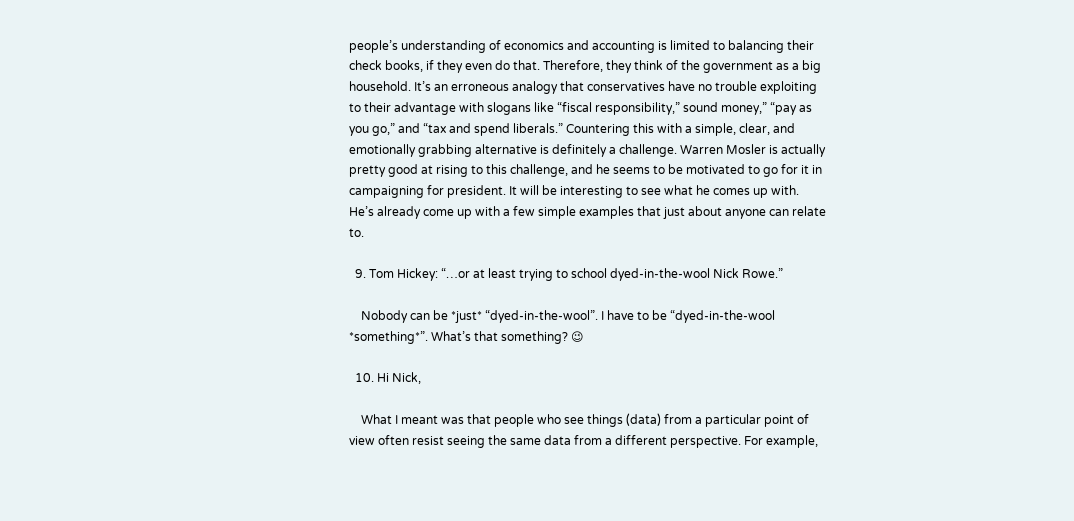people’s understanding of economics and accounting is limited to balancing their check books, if they even do that. Therefore, they think of the government as a big household. It’s an erroneous analogy that conservatives have no trouble exploiting to their advantage with slogans like “fiscal responsibility,” sound money,” “pay as you go,” and “tax and spend liberals.” Countering this with a simple, clear, and emotionally grabbing alternative is definitely a challenge. Warren Mosler is actually pretty good at rising to this challenge, and he seems to be motivated to go for it in campaigning for president. It will be interesting to see what he comes up with. He’s already come up with a few simple examples that just about anyone can relate to.

  9. Tom Hickey: “…or at least trying to school dyed-in-the-wool Nick Rowe.”

    Nobody can be *just* “dyed-in-the-wool”. I have to be “dyed-in-the-wool *something*”. What’s that something? 😉

  10. Hi Nick,

    What I meant was that people who see things (data) from a particular point of view often resist seeing the same data from a different perspective. For example,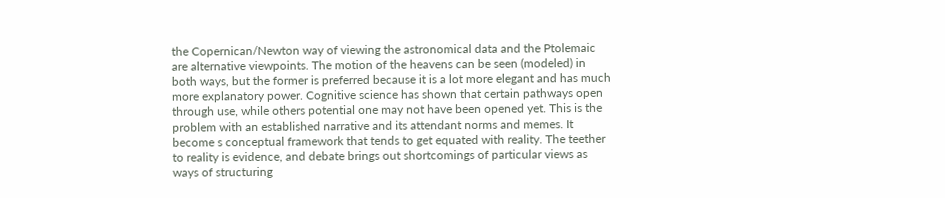the Copernican/Newton way of viewing the astronomical data and the Ptolemaic are alternative viewpoints. The motion of the heavens can be seen (modeled) in both ways, but the former is preferred because it is a lot more elegant and has much more explanatory power. Cognitive science has shown that certain pathways open through use, while others potential one may not have been opened yet. This is the problem with an established narrative and its attendant norms and memes. It become s conceptual framework that tends to get equated with reality. The teether to reality is evidence, and debate brings out shortcomings of particular views as ways of structuring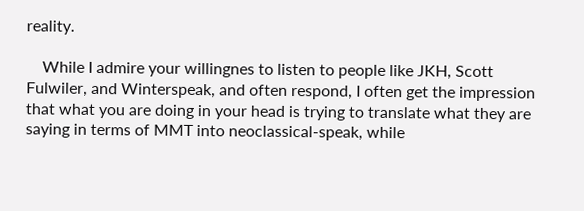reality.

    While I admire your willingnes to listen to people like JKH, Scott Fulwiler, and Winterspeak, and often respond, I often get the impression that what you are doing in your head is trying to translate what they are saying in terms of MMT into neoclassical-speak, while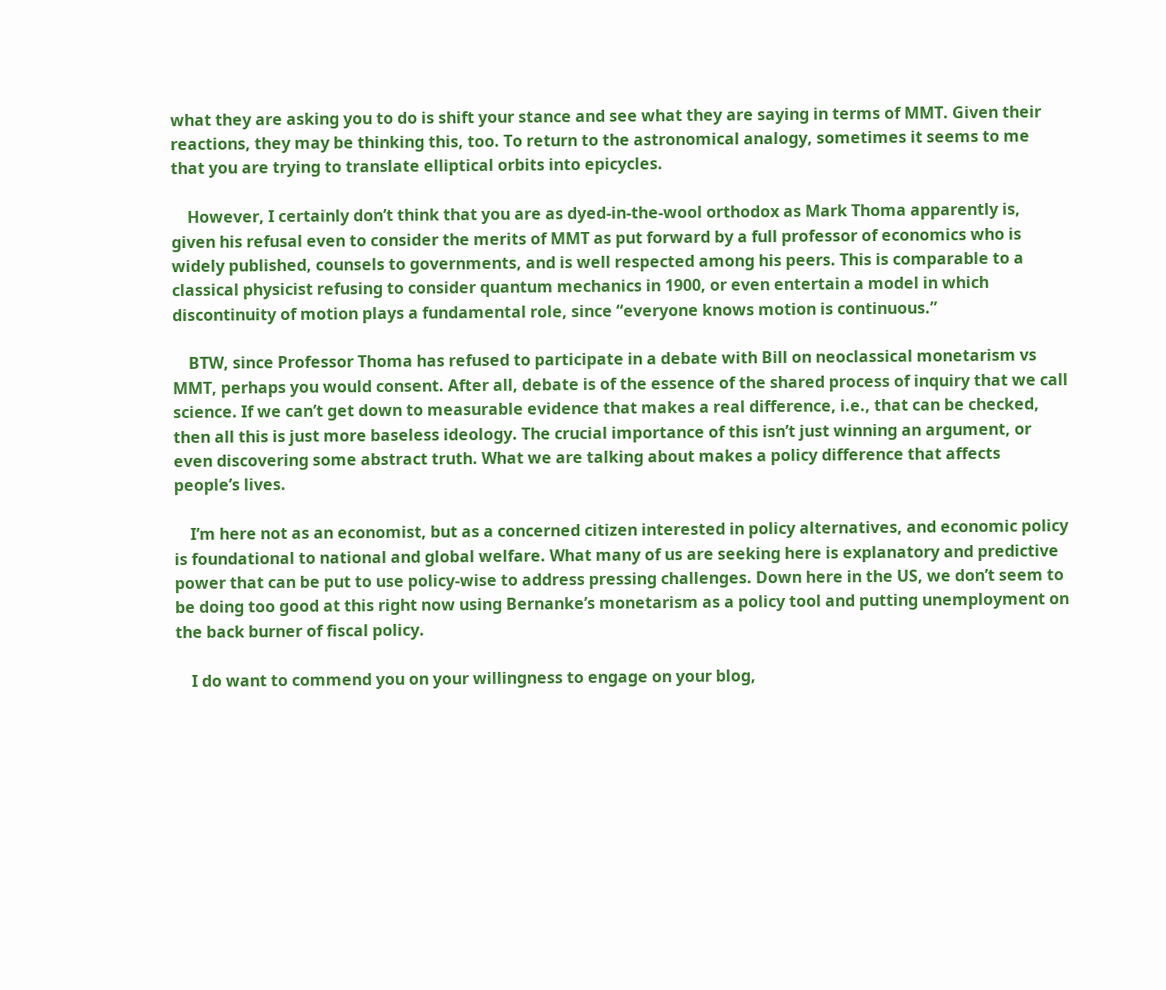what they are asking you to do is shift your stance and see what they are saying in terms of MMT. Given their reactions, they may be thinking this, too. To return to the astronomical analogy, sometimes it seems to me that you are trying to translate elliptical orbits into epicycles.

    However, I certainly don’t think that you are as dyed-in-the-wool orthodox as Mark Thoma apparently is, given his refusal even to consider the merits of MMT as put forward by a full professor of economics who is widely published, counsels to governments, and is well respected among his peers. This is comparable to a classical physicist refusing to consider quantum mechanics in 1900, or even entertain a model in which discontinuity of motion plays a fundamental role, since “everyone knows motion is continuous.”

    BTW, since Professor Thoma has refused to participate in a debate with Bill on neoclassical monetarism vs MMT, perhaps you would consent. After all, debate is of the essence of the shared process of inquiry that we call science. If we can’t get down to measurable evidence that makes a real difference, i.e., that can be checked, then all this is just more baseless ideology. The crucial importance of this isn’t just winning an argument, or even discovering some abstract truth. What we are talking about makes a policy difference that affects people’s lives.

    I’m here not as an economist, but as a concerned citizen interested in policy alternatives, and economic policy is foundational to national and global welfare. What many of us are seeking here is explanatory and predictive power that can be put to use policy-wise to address pressing challenges. Down here in the US, we don’t seem to be doing too good at this right now using Bernanke’s monetarism as a policy tool and putting unemployment on the back burner of fiscal policy.

    I do want to commend you on your willingness to engage on your blog,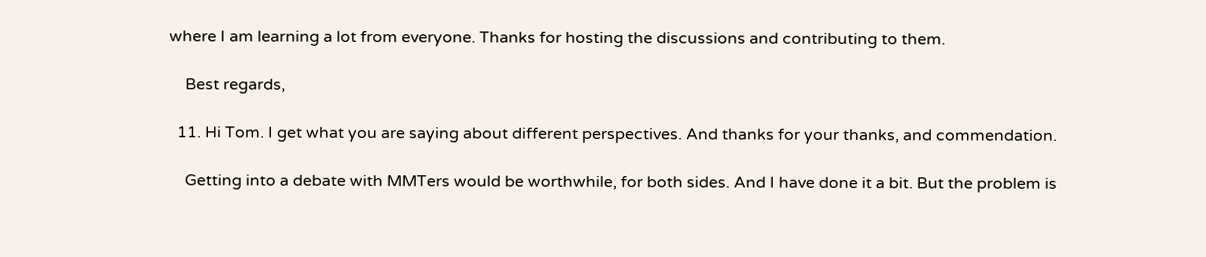where I am learning a lot from everyone. Thanks for hosting the discussions and contributing to them.

    Best regards,

  11. Hi Tom. I get what you are saying about different perspectives. And thanks for your thanks, and commendation.

    Getting into a debate with MMTers would be worthwhile, for both sides. And I have done it a bit. But the problem is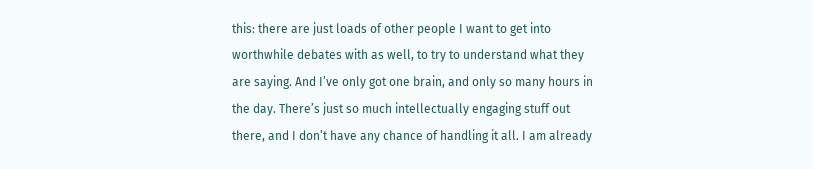this: there are just loads of other people I want to get into worthwhile debates with as well, to try to understand what they are saying. And I’ve only got one brain, and only so many hours in the day. There’s just so much intellectually engaging stuff out there, and I don’t have any chance of handling it all. I am already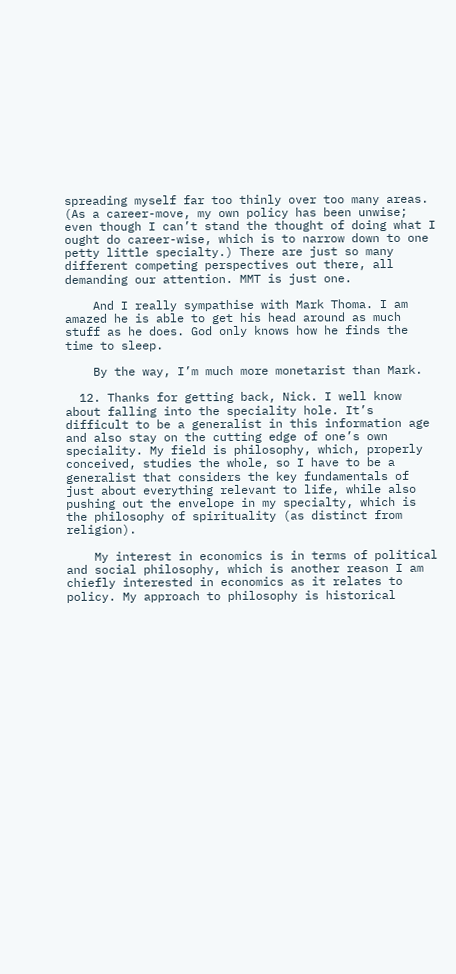spreading myself far too thinly over too many areas. (As a career-move, my own policy has been unwise; even though I can’t stand the thought of doing what I ought do career-wise, which is to narrow down to one petty little specialty.) There are just so many different competing perspectives out there, all demanding our attention. MMT is just one.

    And I really sympathise with Mark Thoma. I am amazed he is able to get his head around as much stuff as he does. God only knows how he finds the time to sleep.

    By the way, I’m much more monetarist than Mark.

  12. Thanks for getting back, Nick. I well know about falling into the speciality hole. It’s difficult to be a generalist in this information age and also stay on the cutting edge of one’s own speciality. My field is philosophy, which, properly conceived, studies the whole, so I have to be a generalist that considers the key fundamentals of just about everything relevant to life, while also pushing out the envelope in my specialty, which is the philosophy of spirituality (as distinct from religion).

    My interest in economics is in terms of political and social philosophy, which is another reason I am chiefly interested in economics as it relates to policy. My approach to philosophy is historical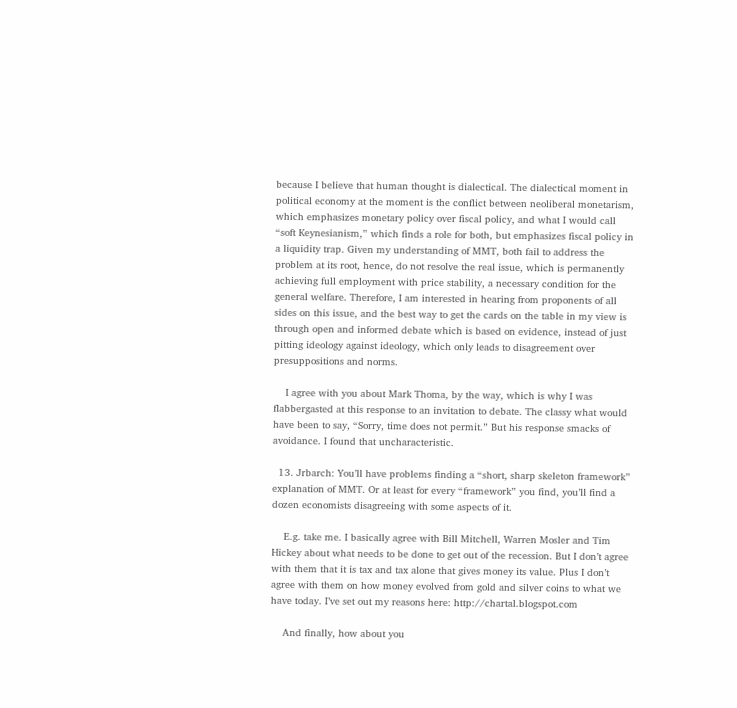because I believe that human thought is dialectical. The dialectical moment in political economy at the moment is the conflict between neoliberal monetarism, which emphasizes monetary policy over fiscal policy, and what I would call “soft Keynesianism,” which finds a role for both, but emphasizes fiscal policy in a liquidity trap. Given my understanding of MMT, both fail to address the problem at its root, hence, do not resolve the real issue, which is permanently achieving full employment with price stability, a necessary condition for the general welfare. Therefore, I am interested in hearing from proponents of all sides on this issue, and the best way to get the cards on the table in my view is through open and informed debate which is based on evidence, instead of just pitting ideology against ideology, which only leads to disagreement over presuppositions and norms.

    I agree with you about Mark Thoma, by the way, which is why I was flabbergasted at this response to an invitation to debate. The classy what would have been to say, “Sorry, time does not permit.” But his response smacks of avoidance. I found that uncharacteristic.

  13. Jrbarch: You’ll have problems finding a “short, sharp skeleton framework” explanation of MMT. Or at least for every “framework” you find, you’ll find a dozen economists disagreeing with some aspects of it.

    E.g. take me. I basically agree with Bill Mitchell, Warren Mosler and Tim Hickey about what needs to be done to get out of the recession. But I don’t agree with them that it is tax and tax alone that gives money its value. Plus I don’t agree with them on how money evolved from gold and silver coins to what we have today. I’ve set out my reasons here: http://chartal.blogspot.com

    And finally, how about you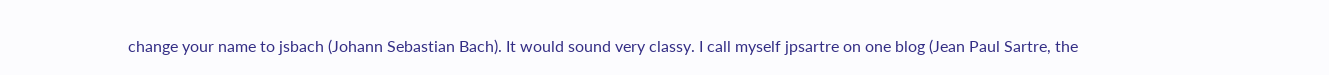change your name to jsbach (Johann Sebastian Bach). It would sound very classy. I call myself jpsartre on one blog (Jean Paul Sartre, the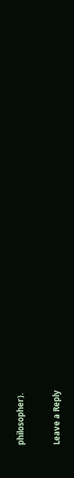philosopher).

Leave a Reply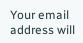Your email address will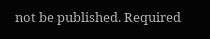not be published. Required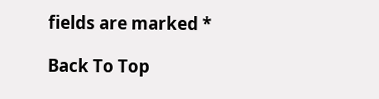fields are marked *

Back To Top